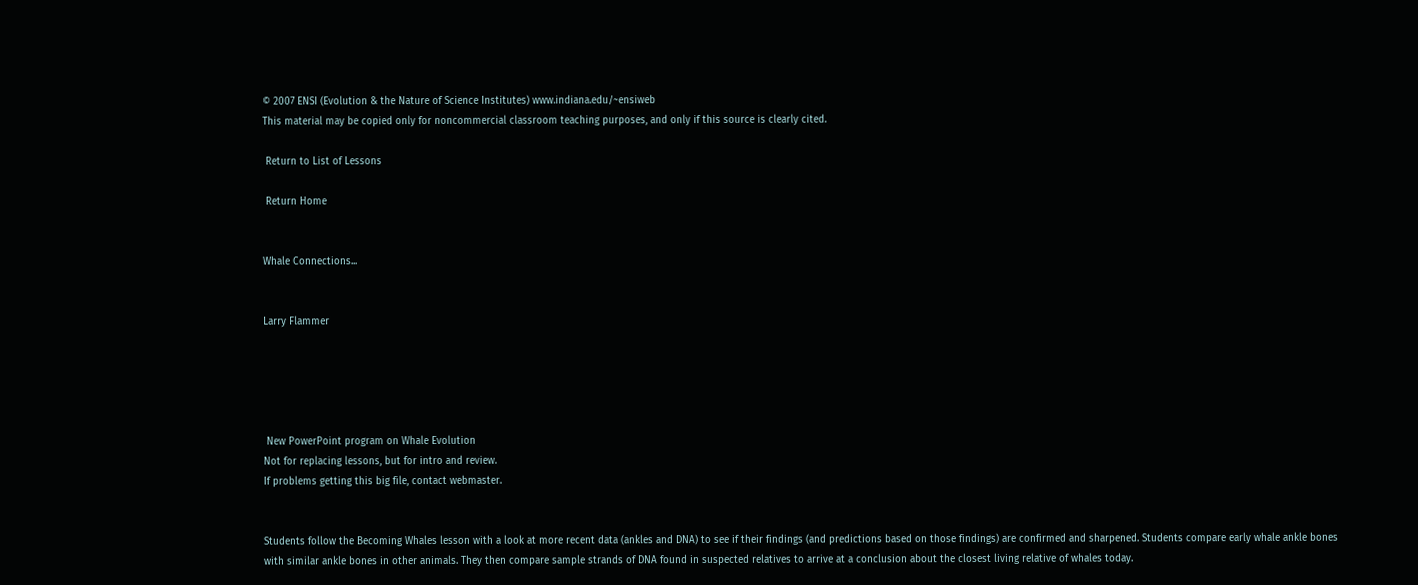© 2007 ENSI (Evolution & the Nature of Science Institutes) www.indiana.edu/~ensiweb
This material may be copied only for noncommercial classroom teaching purposes, and only if this source is clearly cited.

 Return to List of Lessons

 Return Home


Whale Connections...


Larry Flammer





 New PowerPoint program on Whale Evolution
Not for replacing lessons, but for intro and review.
If problems getting this big file, contact webmaster.


Students follow the Becoming Whales lesson with a look at more recent data (ankles and DNA) to see if their findings (and predictions based on those findings) are confirmed and sharpened. Students compare early whale ankle bones with similar ankle bones in other animals. They then compare sample strands of DNA found in suspected relatives to arrive at a conclusion about the closest living relative of whales today.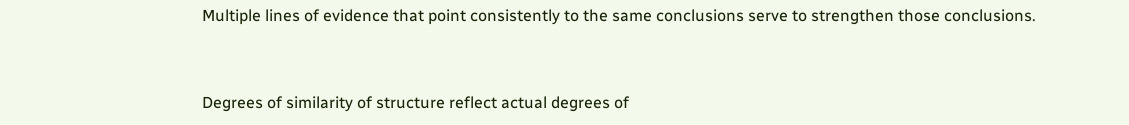Multiple lines of evidence that point consistently to the same conclusions serve to strengthen those conclusions.


Degrees of similarity of structure reflect actual degrees of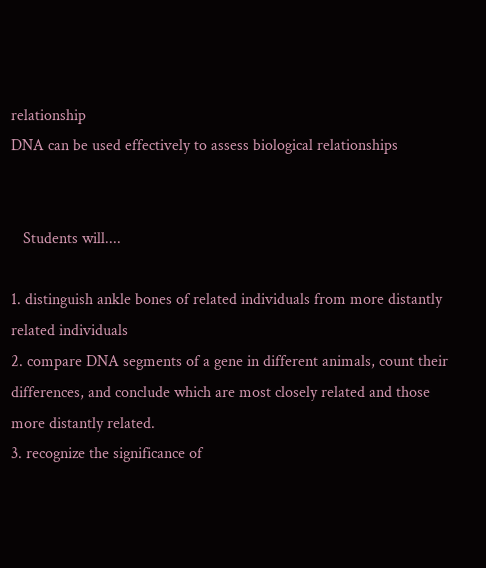relationship
DNA can be used effectively to assess biological relationships


   Students will....

1. distinguish ankle bones of related individuals from more distantly related individuals
2. compare DNA segments of a gene in different animals, count their differences, and conclude which are most closely related and those more distantly related.
3. recognize the significance of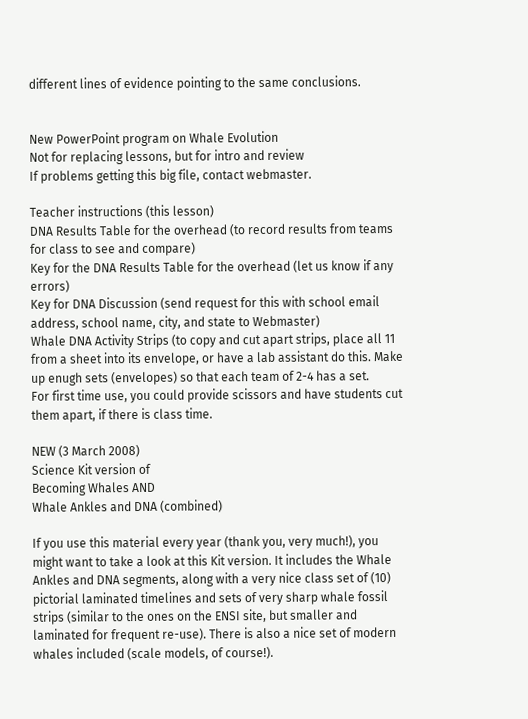different lines of evidence pointing to the same conclusions.


New PowerPoint program on Whale Evolution
Not for replacing lessons, but for intro and review
If problems getting this big file, contact webmaster.

Teacher instructions (this lesson)
DNA Results Table for the overhead (to record results from teams for class to see and compare)
Key for the DNA Results Table for the overhead (let us know if any errors)
Key for DNA Discussion (send request for this with school email address, school name, city, and state to Webmaster)
Whale DNA Activity Strips (to copy and cut apart strips, place all 11 from a sheet into its envelope, or have a lab assistant do this. Make up enugh sets (envelopes) so that each team of 2-4 has a set.
For first time use, you could provide scissors and have students cut them apart, if there is class time.

NEW (3 March 2008)
Science Kit version of
Becoming Whales AND
Whale Ankles and DNA (combined)

If you use this material every year (thank you, very much!), you might want to take a look at this Kit version. It includes the Whale Ankles and DNA segments, along with a very nice class set of (10) pictorial laminated timelines and sets of very sharp whale fossil strips (similar to the ones on the ENSI site, but smaller and laminated for frequent re-use). There is also a nice set of modern whales included (scale models, of course!).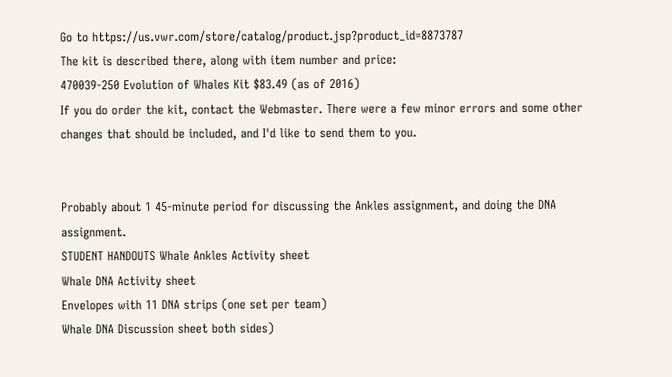Go to https://us.vwr.com/store/catalog/product.jsp?product_id=8873787
The kit is described there, along with item number and price:
470039-250 Evolution of Whales Kit $83.49 (as of 2016)
If you do order the kit, contact the Webmaster. There were a few minor errors and some other changes that should be included, and I'd like to send them to you.


Probably about 1 45-minute period for discussing the Ankles assignment, and doing the DNA assignment.
STUDENT HANDOUTS Whale Ankles Activity sheet
Whale DNA Activity sheet
Envelopes with 11 DNA strips (one set per team)
Whale DNA Discussion sheet both sides)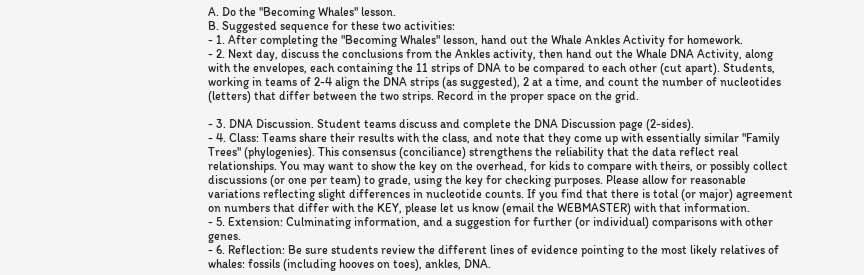A. Do the "Becoming Whales" lesson.
B. Suggested sequence for these two activities:
- 1. After completing the "Becoming Whales" lesson, hand out the Whale Ankles Activity for homework.
- 2. Next day, discuss the conclusions from the Ankles activity, then hand out the Whale DNA Activity, along with the envelopes, each containing the 11 strips of DNA to be compared to each other (cut apart). Students, working in teams of 2-4 align the DNA strips (as suggested), 2 at a time, and count the number of nucleotides (letters) that differ between the two strips. Record in the proper space on the grid.

- 3. DNA Discussion. Student teams discuss and complete the DNA Discussion page (2-sides).
- 4. Class: Teams share their results with the class, and note that they come up with essentially similar "Family Trees" (phylogenies). This consensus (conciliance) strengthens the reliability that the data reflect real relationships. You may want to show the key on the overhead, for kids to compare with theirs, or possibly collect discussions (or one per team) to grade, using the key for checking purposes. Please allow for reasonable variations reflecting slight differences in nucleotide counts. If you find that there is total (or major) agreement on numbers that differ with the KEY, please let us know (email the WEBMASTER) with that information.
- 5. Extension: Culminating information, and a suggestion for further (or individual) comparisons with other genes.
- 6. Reflection: Be sure students review the different lines of evidence pointing to the most likely relatives of whales: fossils (including hooves on toes), ankles, DNA.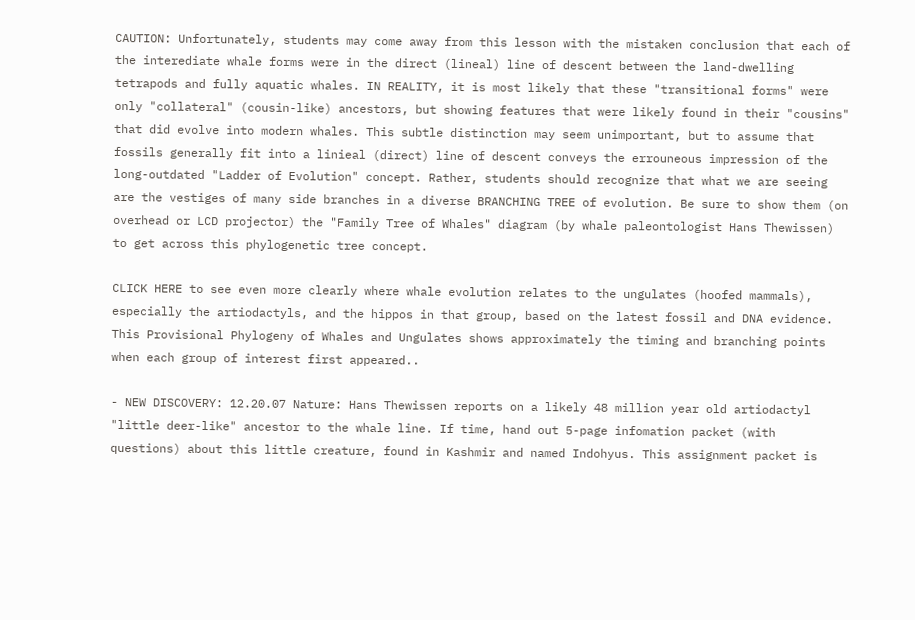CAUTION: Unfortunately, students may come away from this lesson with the mistaken conclusion that each of the interediate whale forms were in the direct (lineal) line of descent between the land-dwelling tetrapods and fully aquatic whales. IN REALITY, it is most likely that these "transitional forms" were only "collateral" (cousin-like) ancestors, but showing features that were likely found in their "cousins" that did evolve into modern whales. This subtle distinction may seem unimportant, but to assume that fossils generally fit into a linieal (direct) line of descent conveys the errouneous impression of the long-outdated "Ladder of Evolution" concept. Rather, students should recognize that what we are seeing are the vestiges of many side branches in a diverse BRANCHING TREE of evolution. Be sure to show them (on overhead or LCD projector) the "Family Tree of Whales" diagram (by whale paleontologist Hans Thewissen) to get across this phylogenetic tree concept.

CLICK HERE to see even more clearly where whale evolution relates to the ungulates (hoofed mammals), especially the artiodactyls, and the hippos in that group, based on the latest fossil and DNA evidence. This Provisional Phylogeny of Whales and Ungulates shows approximately the timing and branching points when each group of interest first appeared..

- NEW DISCOVERY: 12.20.07 Nature: Hans Thewissen reports on a likely 48 million year old artiodactyl "little deer-like" ancestor to the whale line. If time, hand out 5-page infomation packet (with questions) about this little creature, found in Kashmir and named Indohyus. This assignment packet is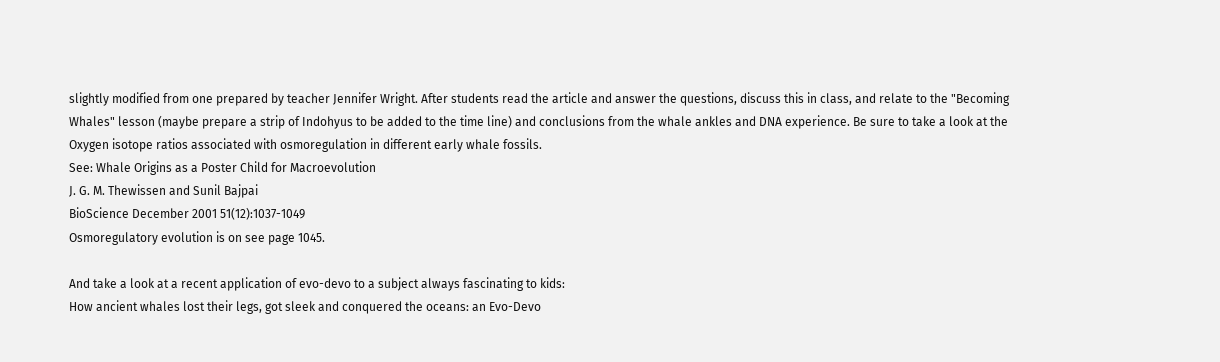slightly modified from one prepared by teacher Jennifer Wright. After students read the article and answer the questions, discuss this in class, and relate to the "Becoming Whales" lesson (maybe prepare a strip of Indohyus to be added to the time line) and conclusions from the whale ankles and DNA experience. Be sure to take a look at the Oxygen isotope ratios associated with osmoregulation in different early whale fossils.
See: Whale Origins as a Poster Child for Macroevolution
J. G. M. Thewissen and Sunil Bajpai
BioScience December 2001 51(12):1037-1049
Osmoregulatory evolution is on see page 1045.

And take a look at a recent application of evo-devo to a subject always fascinating to kids:
How ancient whales lost their legs, got sleek and conquered the oceans: an Evo-Devo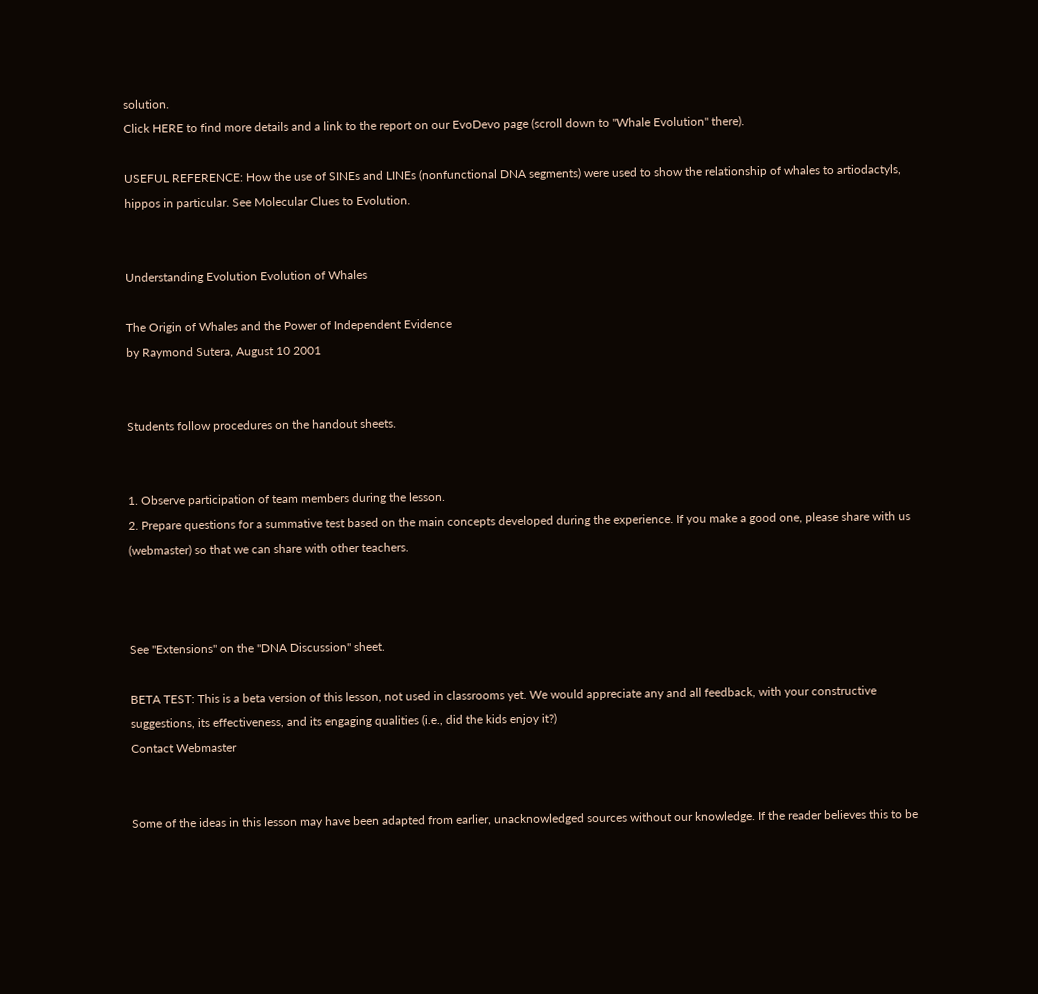solution.
Click HERE to find more details and a link to the report on our EvoDevo page (scroll down to "Whale Evolution" there).

USEFUL REFERENCE: How the use of SINEs and LINEs (nonfunctional DNA segments) were used to show the relationship of whales to artiodactyls, hippos in particular. See Molecular Clues to Evolution.


Understanding Evolution Evolution of Whales

The Origin of Whales and the Power of Independent Evidence
by Raymond Sutera, August 10 2001


Students follow procedures on the handout sheets.


1. Observe participation of team members during the lesson.
2. Prepare questions for a summative test based on the main concepts developed during the experience. If you make a good one, please share with us (webmaster) so that we can share with other teachers.



See "Extensions" on the "DNA Discussion" sheet.

BETA TEST: This is a beta version of this lesson, not used in classrooms yet. We would appreciate any and all feedback, with your constructive suggestions, its effectiveness, and its engaging qualities (i.e., did the kids enjoy it?)
Contact Webmaster


Some of the ideas in this lesson may have been adapted from earlier, unacknowledged sources without our knowledge. If the reader believes this to be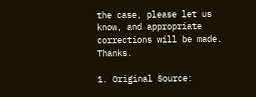the case, please let us know, and appropriate corrections will be made. Thanks.

1. Original Source: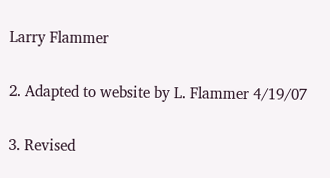Larry Flammer

2. Adapted to website by L. Flammer 4/19/07

3. Revised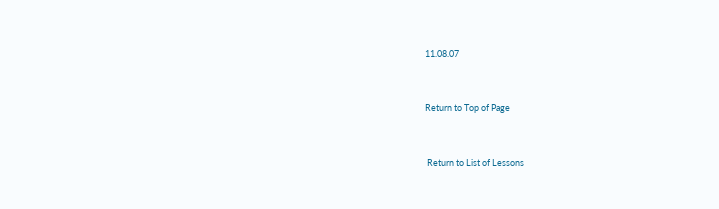11.08.07


Return to Top of Page


 Return to List of Lessons